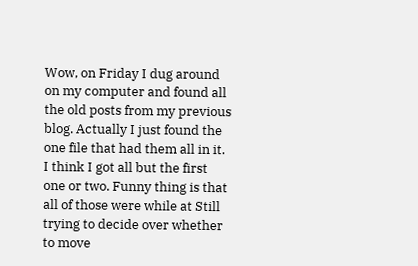Wow, on Friday I dug around on my computer and found all the old posts from my previous blog. Actually I just found the one file that had them all in it. I think I got all but the first one or two. Funny thing is that all of those were while at Still trying to decide over whether to move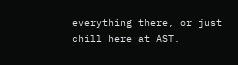everything there, or just chill here at AST.